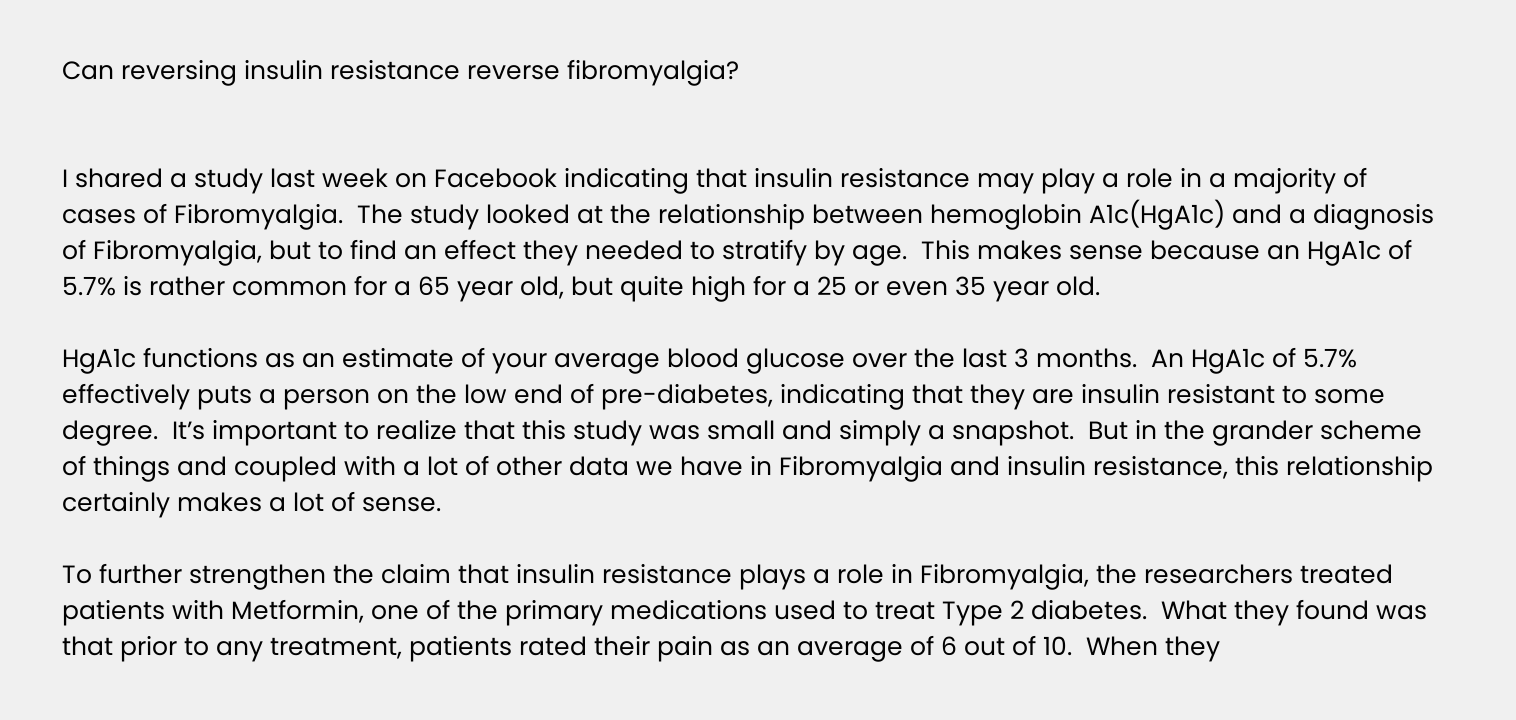Can reversing insulin resistance reverse fibromyalgia?


I shared a study last week on Facebook indicating that insulin resistance may play a role in a majority of cases of Fibromyalgia.  The study looked at the relationship between hemoglobin A1c(HgA1c) and a diagnosis of Fibromyalgia, but to find an effect they needed to stratify by age.  This makes sense because an HgA1c of 5.7% is rather common for a 65 year old, but quite high for a 25 or even 35 year old.

HgA1c functions as an estimate of your average blood glucose over the last 3 months.  An HgA1c of 5.7% effectively puts a person on the low end of pre-diabetes, indicating that they are insulin resistant to some degree.  It’s important to realize that this study was small and simply a snapshot.  But in the grander scheme of things and coupled with a lot of other data we have in Fibromyalgia and insulin resistance, this relationship certainly makes a lot of sense.

To further strengthen the claim that insulin resistance plays a role in Fibromyalgia, the researchers treated patients with Metformin, one of the primary medications used to treat Type 2 diabetes.  What they found was that prior to any treatment, patients rated their pain as an average of 6 out of 10.  When they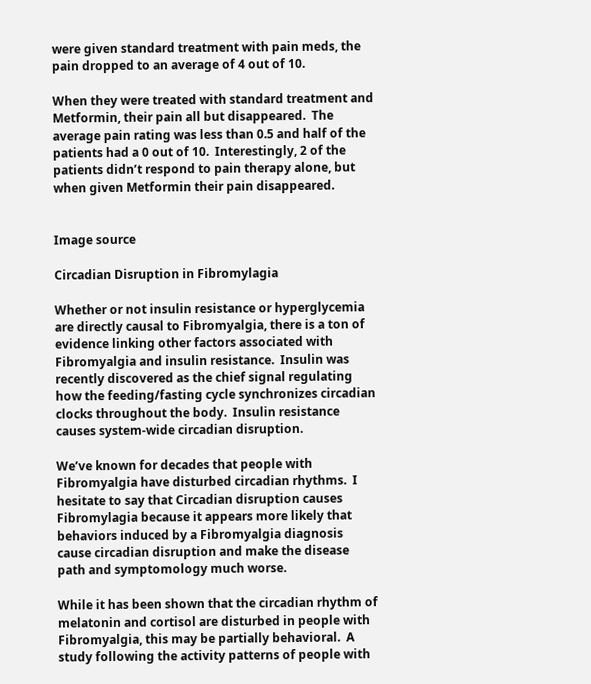were given standard treatment with pain meds, the pain dropped to an average of 4 out of 10.

When they were treated with standard treatment and Metformin, their pain all but disappeared.  The average pain rating was less than 0.5 and half of the patients had a 0 out of 10.  Interestingly, 2 of the patients didn’t respond to pain therapy alone, but when given Metformin their pain disappeared.


Image source

Circadian Disruption in Fibromylagia

Whether or not insulin resistance or hyperglycemia are directly causal to Fibromyalgia, there is a ton of evidence linking other factors associated with Fibromyalgia and insulin resistance.  Insulin was recently discovered as the chief signal regulating how the feeding/fasting cycle synchronizes circadian clocks throughout the body.  Insulin resistance causes system-wide circadian disruption.

We’ve known for decades that people with Fibromyalgia have disturbed circadian rhythms.  I hesitate to say that Circadian disruption causes Fibromylagia because it appears more likely that behaviors induced by a Fibromyalgia diagnosis cause circadian disruption and make the disease path and symptomology much worse.

While it has been shown that the circadian rhythm of melatonin and cortisol are disturbed in people with Fibromyalgia, this may be partially behavioral.  A study following the activity patterns of people with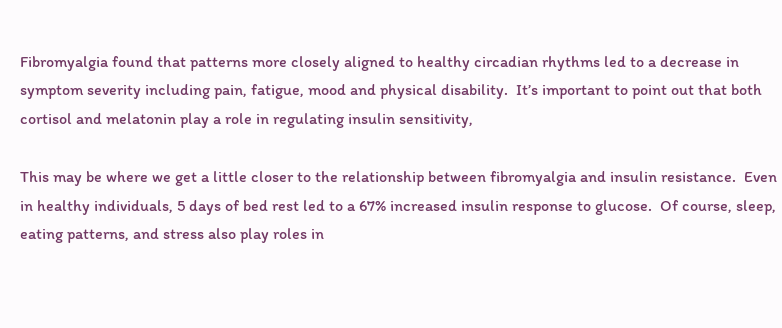Fibromyalgia found that patterns more closely aligned to healthy circadian rhythms led to a decrease in symptom severity including pain, fatigue, mood and physical disability.  It’s important to point out that both cortisol and melatonin play a role in regulating insulin sensitivity,

This may be where we get a little closer to the relationship between fibromyalgia and insulin resistance.  Even in healthy individuals, 5 days of bed rest led to a 67% increased insulin response to glucose.  Of course, sleep, eating patterns, and stress also play roles in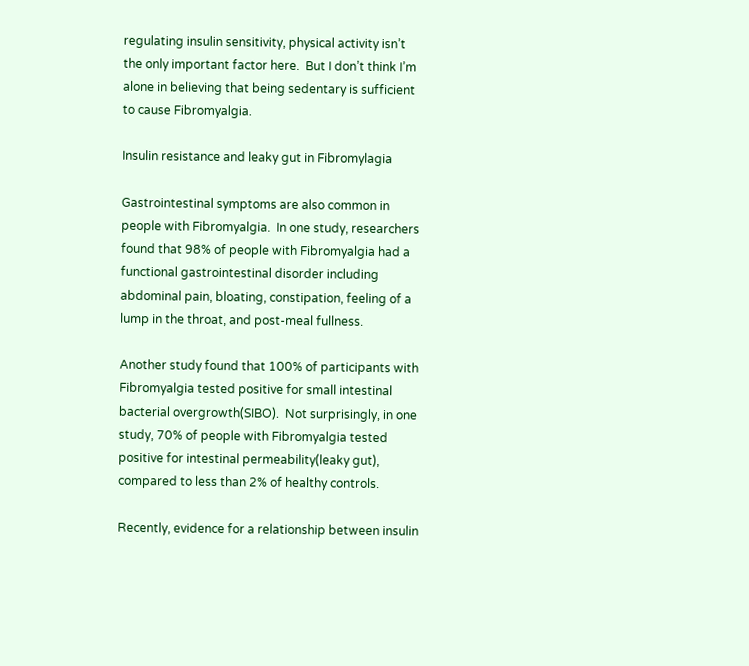regulating insulin sensitivity, physical activity isn’t the only important factor here.  But I don’t think I’m alone in believing that being sedentary is sufficient to cause Fibromyalgia.

Insulin resistance and leaky gut in Fibromylagia

Gastrointestinal symptoms are also common in people with Fibromyalgia.  In one study, researchers found that 98% of people with Fibromyalgia had a functional gastrointestinal disorder including abdominal pain, bloating, constipation, feeling of a lump in the throat, and post-meal fullness.

Another study found that 100% of participants with Fibromyalgia tested positive for small intestinal bacterial overgrowth(SIBO).  Not surprisingly, in one study, 70% of people with Fibromyalgia tested positive for intestinal permeability(leaky gut), compared to less than 2% of healthy controls.

Recently, evidence for a relationship between insulin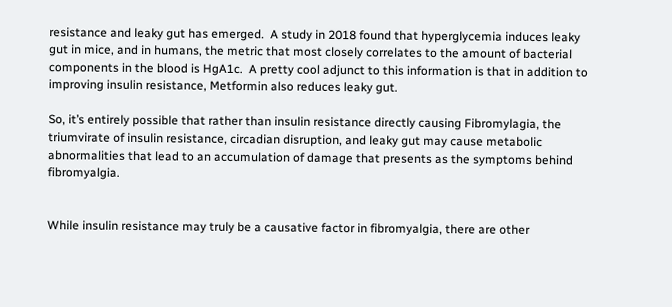resistance and leaky gut has emerged.  A study in 2018 found that hyperglycemia induces leaky gut in mice, and in humans, the metric that most closely correlates to the amount of bacterial components in the blood is HgA1c.  A pretty cool adjunct to this information is that in addition to improving insulin resistance, Metformin also reduces leaky gut.

So, it’s entirely possible that rather than insulin resistance directly causing Fibromylagia, the triumvirate of insulin resistance, circadian disruption, and leaky gut may cause metabolic abnormalities that lead to an accumulation of damage that presents as the symptoms behind fibromyalgia.


While insulin resistance may truly be a causative factor in fibromyalgia, there are other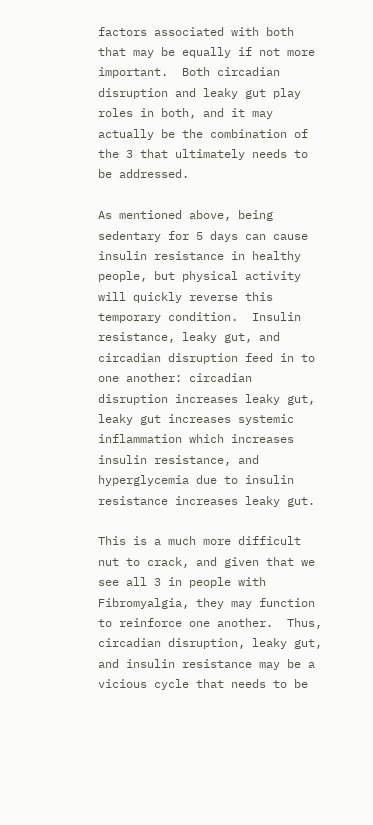factors associated with both that may be equally if not more important.  Both circadian disruption and leaky gut play roles in both, and it may actually be the combination of the 3 that ultimately needs to be addressed.

As mentioned above, being sedentary for 5 days can cause insulin resistance in healthy people, but physical activity will quickly reverse this temporary condition.  Insulin resistance, leaky gut, and circadian disruption feed in to one another: circadian disruption increases leaky gut, leaky gut increases systemic inflammation which increases insulin resistance, and hyperglycemia due to insulin resistance increases leaky gut.

This is a much more difficult nut to crack, and given that we see all 3 in people with Fibromyalgia, they may function to reinforce one another.  Thus, circadian disruption, leaky gut, and insulin resistance may be a vicious cycle that needs to be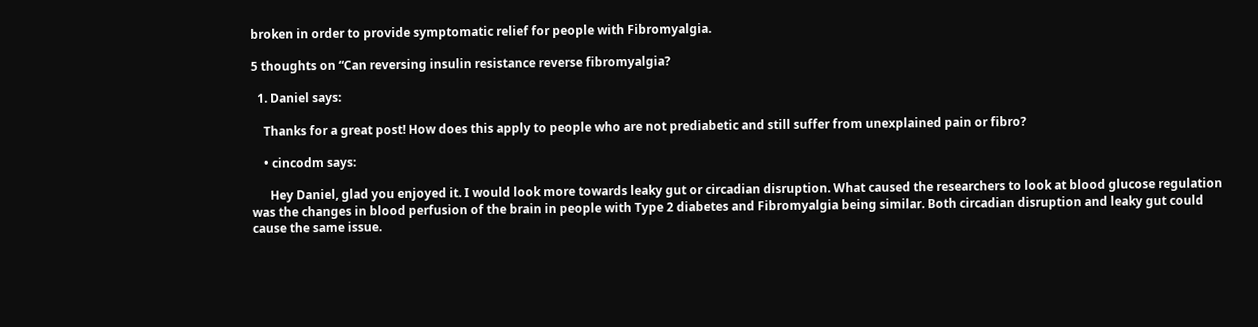broken in order to provide symptomatic relief for people with Fibromyalgia.

5 thoughts on “Can reversing insulin resistance reverse fibromyalgia?

  1. Daniel says:

    Thanks for a great post! How does this apply to people who are not prediabetic and still suffer from unexplained pain or fibro?

    • cincodm says:

      Hey Daniel, glad you enjoyed it. I would look more towards leaky gut or circadian disruption. What caused the researchers to look at blood glucose regulation was the changes in blood perfusion of the brain in people with Type 2 diabetes and Fibromyalgia being similar. Both circadian disruption and leaky gut could cause the same issue.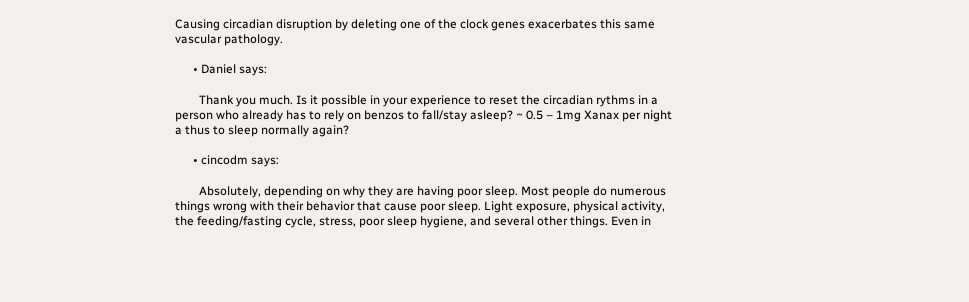Causing circadian disruption by deleting one of the clock genes exacerbates this same vascular pathology.

      • Daniel says:

        Thank you much. Is it possible in your experience to reset the circadian rythms in a person who already has to rely on benzos to fall/stay asleep? ~ 0.5 – 1mg Xanax per night a thus to sleep normally again?

      • cincodm says:

        Absolutely, depending on why they are having poor sleep. Most people do numerous things wrong with their behavior that cause poor sleep. Light exposure, physical activity, the feeding/fasting cycle, stress, poor sleep hygiene, and several other things. Even in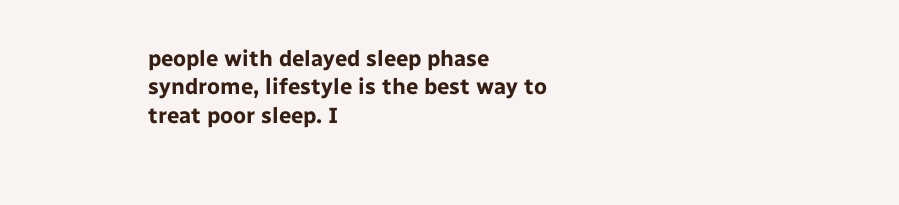people with delayed sleep phase syndrome, lifestyle is the best way to treat poor sleep. I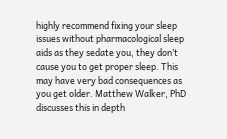highly recommend fixing your sleep issues without pharmacological sleep aids as they sedate you, they don’t cause you to get proper sleep. This may have very bad consequences as you get older. Matthew Walker, PhD discusses this in depth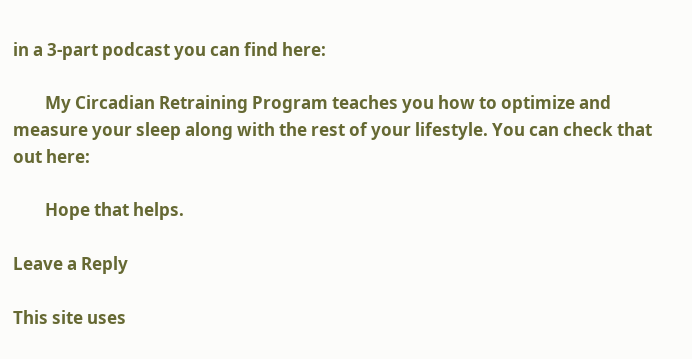in a 3-part podcast you can find here:

        My Circadian Retraining Program teaches you how to optimize and measure your sleep along with the rest of your lifestyle. You can check that out here:

        Hope that helps.

Leave a Reply

This site uses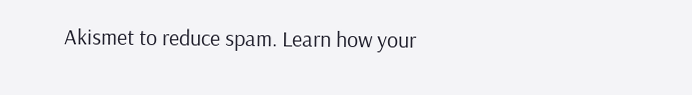Akismet to reduce spam. Learn how your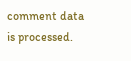comment data is processed.